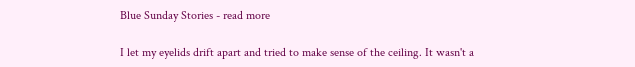Blue Sunday Stories - read more

I let my eyelids drift apart and tried to make sense of the ceiling. It wasn't a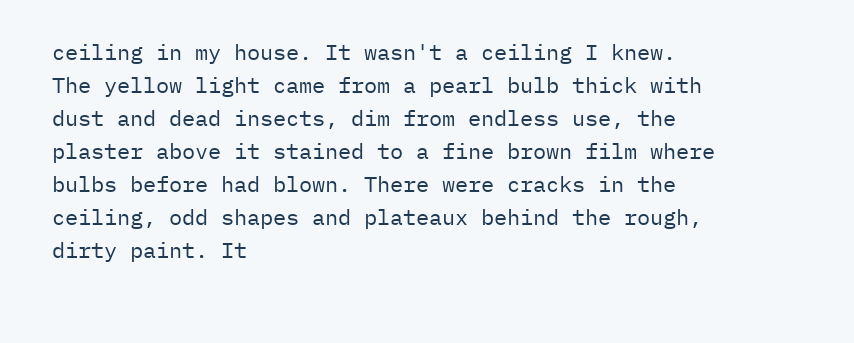ceiling in my house. It wasn't a ceiling I knew. The yellow light came from a pearl bulb thick with dust and dead insects, dim from endless use, the plaster above it stained to a fine brown film where bulbs before had blown. There were cracks in the ceiling, odd shapes and plateaux behind the rough, dirty paint. It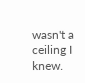wasn't a ceiling I knew.